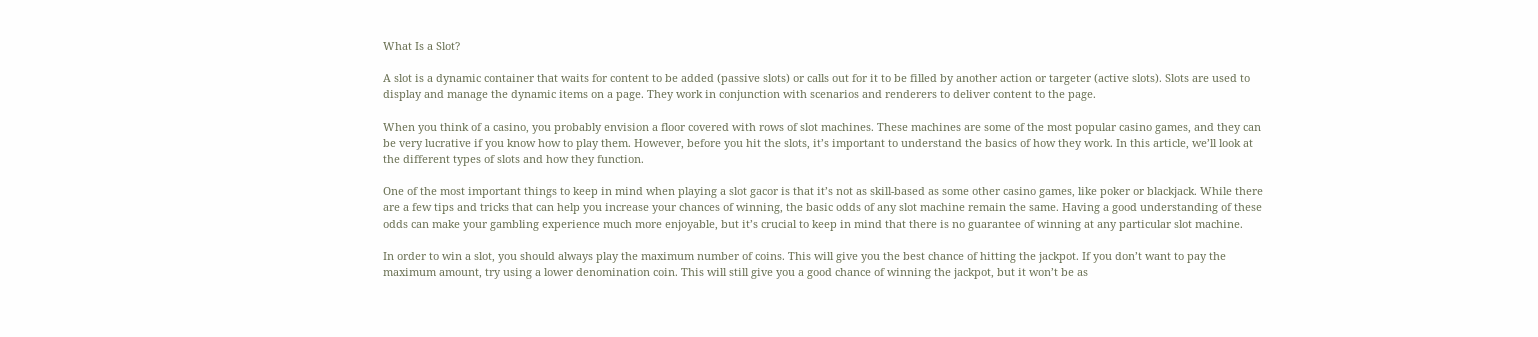What Is a Slot?

A slot is a dynamic container that waits for content to be added (passive slots) or calls out for it to be filled by another action or targeter (active slots). Slots are used to display and manage the dynamic items on a page. They work in conjunction with scenarios and renderers to deliver content to the page.

When you think of a casino, you probably envision a floor covered with rows of slot machines. These machines are some of the most popular casino games, and they can be very lucrative if you know how to play them. However, before you hit the slots, it’s important to understand the basics of how they work. In this article, we’ll look at the different types of slots and how they function.

One of the most important things to keep in mind when playing a slot gacor is that it’s not as skill-based as some other casino games, like poker or blackjack. While there are a few tips and tricks that can help you increase your chances of winning, the basic odds of any slot machine remain the same. Having a good understanding of these odds can make your gambling experience much more enjoyable, but it’s crucial to keep in mind that there is no guarantee of winning at any particular slot machine.

In order to win a slot, you should always play the maximum number of coins. This will give you the best chance of hitting the jackpot. If you don’t want to pay the maximum amount, try using a lower denomination coin. This will still give you a good chance of winning the jackpot, but it won’t be as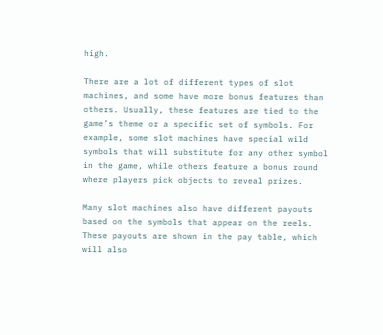high.

There are a lot of different types of slot machines, and some have more bonus features than others. Usually, these features are tied to the game’s theme or a specific set of symbols. For example, some slot machines have special wild symbols that will substitute for any other symbol in the game, while others feature a bonus round where players pick objects to reveal prizes.

Many slot machines also have different payouts based on the symbols that appear on the reels. These payouts are shown in the pay table, which will also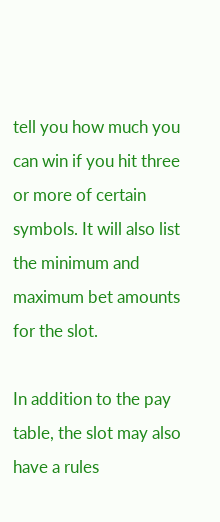tell you how much you can win if you hit three or more of certain symbols. It will also list the minimum and maximum bet amounts for the slot.

In addition to the pay table, the slot may also have a rules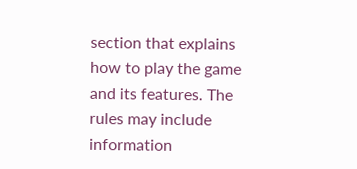section that explains how to play the game and its features. The rules may include information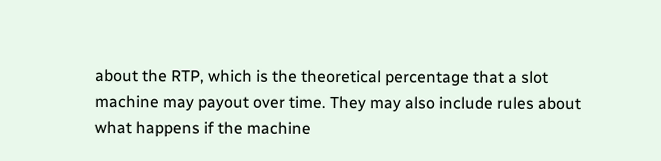about the RTP, which is the theoretical percentage that a slot machine may payout over time. They may also include rules about what happens if the machine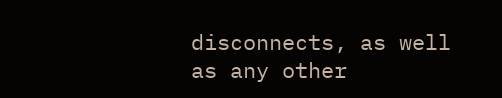disconnects, as well as any other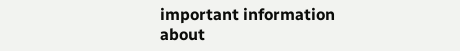important information about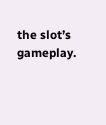the slot’s gameplay.